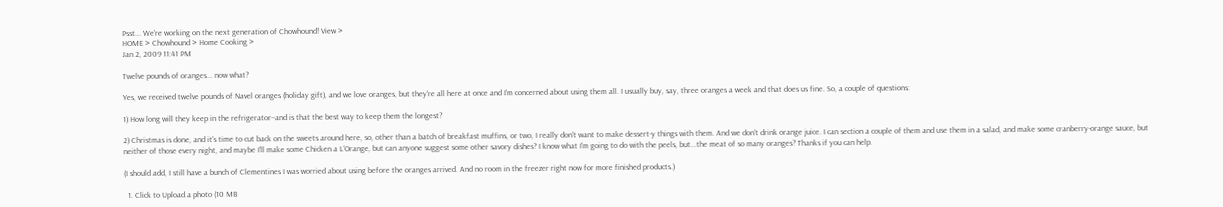Psst... We're working on the next generation of Chowhound! View >
HOME > Chowhound > Home Cooking >
Jan 2, 2009 11:41 PM

Twelve pounds of oranges... now what?

Yes, we received twelve pounds of Navel oranges (holiday gift), and we love oranges, but they're all here at once and I'm concerned about using them all. I usually buy, say, three oranges a week and that does us fine. So, a couple of questions:

1) How long will they keep in the refrigerator--and is that the best way to keep them the longest?

2) Christmas is done, and it's time to cut back on the sweets around here, so, other than a batch of breakfast muffins, or two, I really don't want to make dessert-y things with them. And we don't drink orange juice. I can section a couple of them and use them in a salad, and make some cranberry-orange sauce, but neither of those every night, and maybe I'll make some Chicken a L'Orange, but can anyone suggest some other savory dishes? I know what I'm going to do with the peels, but...the meat of so many oranges? Thanks if you can help.

(I should add, I still have a bunch of Clementines I was worried about using before the oranges arrived. And no room in the freezer right now for more finished products.)

  1. Click to Upload a photo (10 MB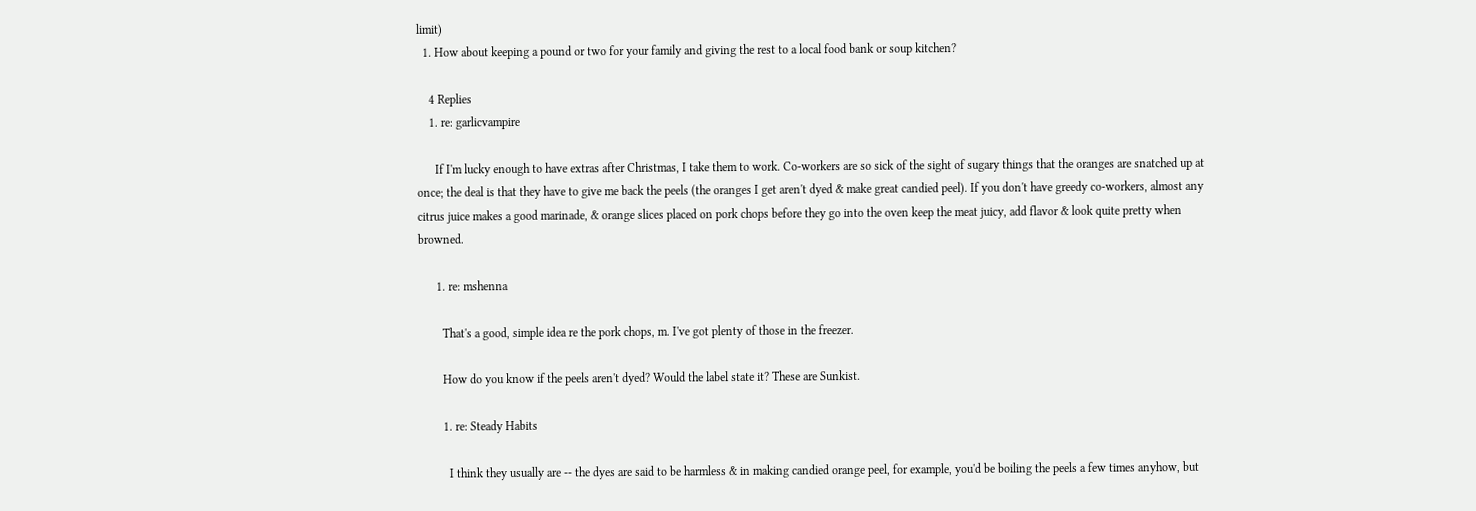limit)
  1. How about keeping a pound or two for your family and giving the rest to a local food bank or soup kitchen?

    4 Replies
    1. re: garlicvampire

      If I'm lucky enough to have extras after Christmas, I take them to work. Co-workers are so sick of the sight of sugary things that the oranges are snatched up at once; the deal is that they have to give me back the peels (the oranges I get aren't dyed & make great candied peel). If you don't have greedy co-workers, almost any citrus juice makes a good marinade, & orange slices placed on pork chops before they go into the oven keep the meat juicy, add flavor & look quite pretty when browned.

      1. re: mshenna

        That's a good, simple idea re the pork chops, m. I've got plenty of those in the freezer.

        How do you know if the peels aren't dyed? Would the label state it? These are Sunkist.

        1. re: Steady Habits

          I think they usually are -- the dyes are said to be harmless & in making candied orange peel, for example, you'd be boiling the peels a few times anyhow, but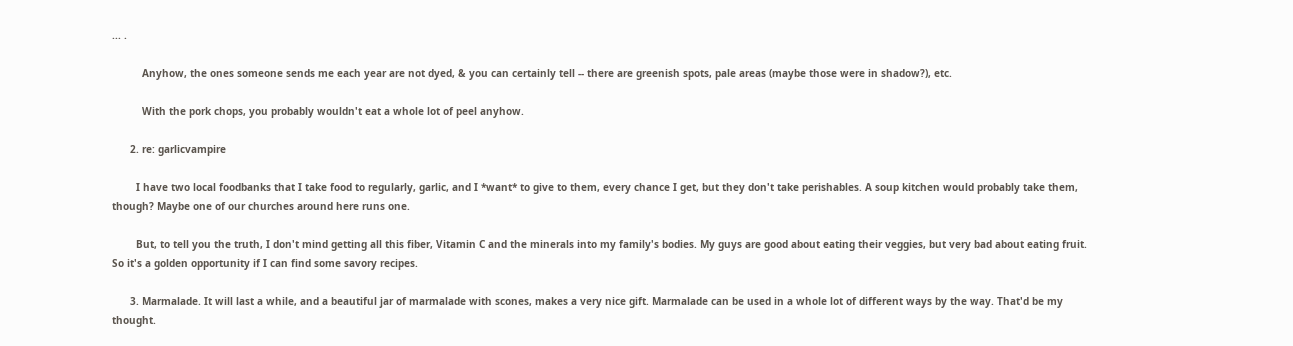... .

          Anyhow, the ones someone sends me each year are not dyed, & you can certainly tell -- there are greenish spots, pale areas (maybe those were in shadow?), etc.

          With the pork chops, you probably wouldn't eat a whole lot of peel anyhow.

      2. re: garlicvampire

        I have two local foodbanks that I take food to regularly, garlic, and I *want* to give to them, every chance I get, but they don't take perishables. A soup kitchen would probably take them, though? Maybe one of our churches around here runs one.

        But, to tell you the truth, I don't mind getting all this fiber, Vitamin C and the minerals into my family's bodies. My guys are good about eating their veggies, but very bad about eating fruit. So it's a golden opportunity if I can find some savory recipes.

      3. Marmalade. It will last a while, and a beautiful jar of marmalade with scones, makes a very nice gift. Marmalade can be used in a whole lot of different ways by the way. That'd be my thought.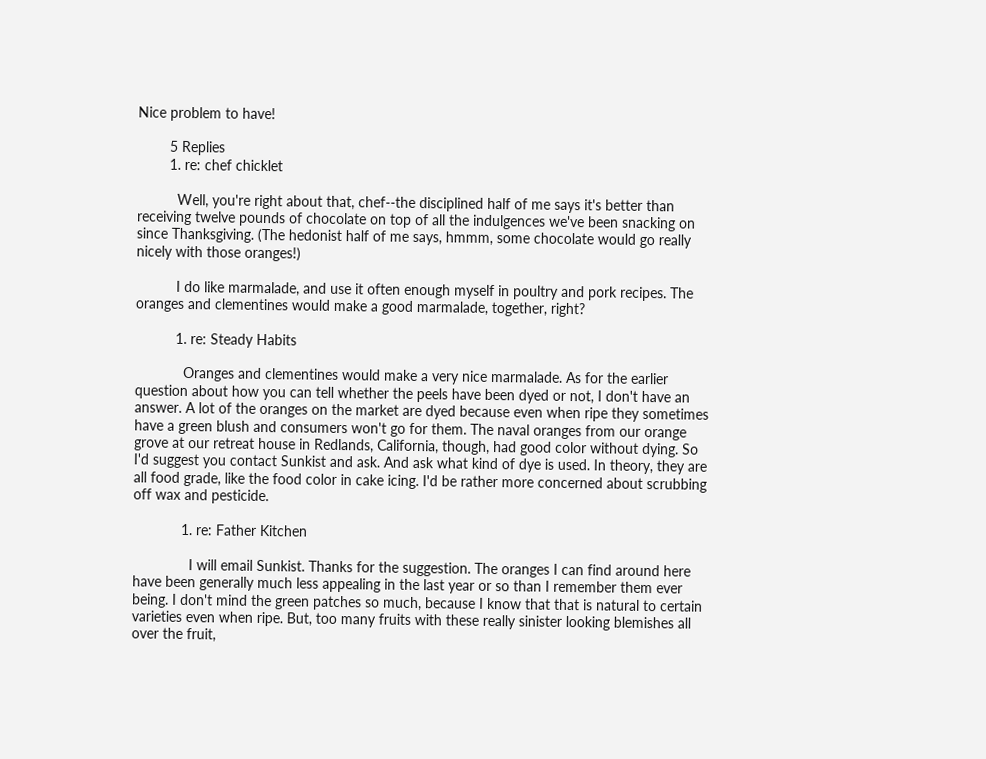Nice problem to have!

        5 Replies
        1. re: chef chicklet

          Well, you're right about that, chef--the disciplined half of me says it's better than receiving twelve pounds of chocolate on top of all the indulgences we've been snacking on since Thanksgiving. (The hedonist half of me says, hmmm, some chocolate would go really nicely with those oranges!)

          I do like marmalade, and use it often enough myself in poultry and pork recipes. The oranges and clementines would make a good marmalade, together, right?

          1. re: Steady Habits

            Oranges and clementines would make a very nice marmalade. As for the earlier question about how you can tell whether the peels have been dyed or not, I don't have an answer. A lot of the oranges on the market are dyed because even when ripe they sometimes have a green blush and consumers won't go for them. The naval oranges from our orange grove at our retreat house in Redlands, California, though, had good color without dying. So I'd suggest you contact Sunkist and ask. And ask what kind of dye is used. In theory, they are all food grade, like the food color in cake icing. I'd be rather more concerned about scrubbing off wax and pesticide.

            1. re: Father Kitchen

              I will email Sunkist. Thanks for the suggestion. The oranges I can find around here have been generally much less appealing in the last year or so than I remember them ever being. I don't mind the green patches so much, because I know that that is natural to certain varieties even when ripe. But, too many fruits with these really sinister looking blemishes all over the fruit,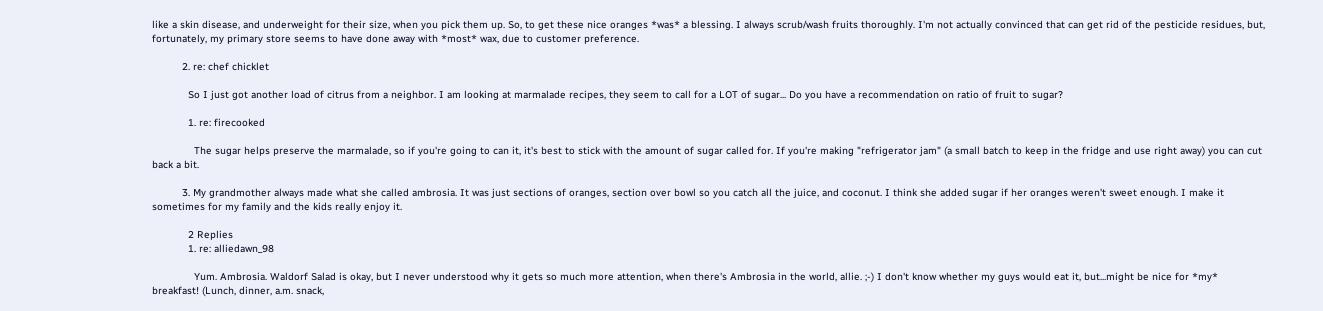like a skin disease, and underweight for their size, when you pick them up. So, to get these nice oranges *was* a blessing. I always scrub/wash fruits thoroughly. I'm not actually convinced that can get rid of the pesticide residues, but, fortunately, my primary store seems to have done away with *most* wax, due to customer preference.

          2. re: chef chicklet

            So I just got another load of citrus from a neighbor. I am looking at marmalade recipes, they seem to call for a LOT of sugar... Do you have a recommendation on ratio of fruit to sugar?

            1. re: firecooked

              The sugar helps preserve the marmalade, so if you're going to can it, it's best to stick with the amount of sugar called for. If you're making "refrigerator jam" (a small batch to keep in the fridge and use right away) you can cut back a bit.

          3. My grandmother always made what she called ambrosia. It was just sections of oranges, section over bowl so you catch all the juice, and coconut. I think she added sugar if her oranges weren't sweet enough. I make it sometimes for my family and the kids really enjoy it.

            2 Replies
            1. re: alliedawn_98

              Yum. Ambrosia. Waldorf Salad is okay, but I never understood why it gets so much more attention, when there's Ambrosia in the world, allie. ;-) I don't know whether my guys would eat it, but...might be nice for *my* breakfast! (Lunch, dinner, a.m. snack,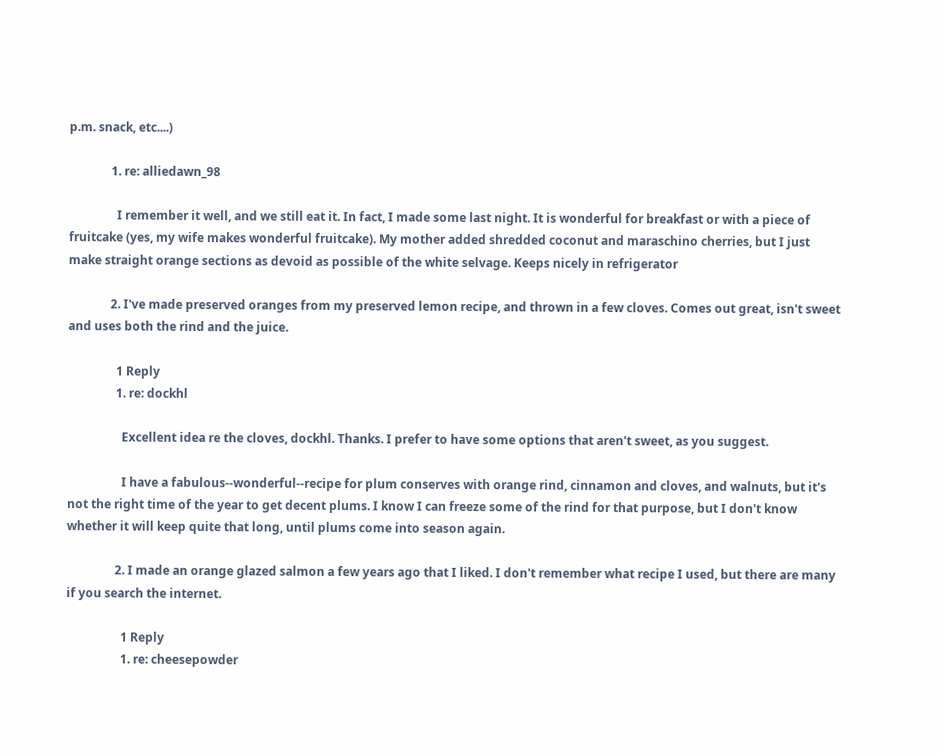p.m. snack, etc....)

              1. re: alliedawn_98

                I remember it well, and we still eat it. In fact, I made some last night. It is wonderful for breakfast or with a piece of fruitcake (yes, my wife makes wonderful fruitcake). My mother added shredded coconut and maraschino cherries, but I just make straight orange sections as devoid as possible of the white selvage. Keeps nicely in refrigerator

              2. I've made preserved oranges from my preserved lemon recipe, and thrown in a few cloves. Comes out great, isn't sweet and uses both the rind and the juice.

                1 Reply
                1. re: dockhl

                  Excellent idea re the cloves, dockhl. Thanks. I prefer to have some options that aren't sweet, as you suggest.

                  I have a fabulous--wonderful--recipe for plum conserves with orange rind, cinnamon and cloves, and walnuts, but it's not the right time of the year to get decent plums. I know I can freeze some of the rind for that purpose, but I don't know whether it will keep quite that long, until plums come into season again.

                2. I made an orange glazed salmon a few years ago that I liked. I don't remember what recipe I used, but there are many if you search the internet.

                  1 Reply
                  1. re: cheesepowder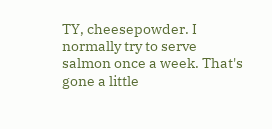TY, cheesepowder. I normally try to serve salmon once a week. That's gone a little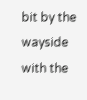bit by the wayside with the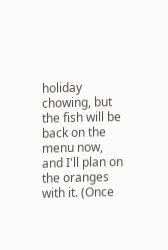holiday chowing, but the fish will be back on the menu now, and I'll plan on the oranges with it. (Once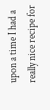upon a time I had a really nice recipe for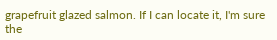grapefruit glazed salmon. If I can locate it, I'm sure the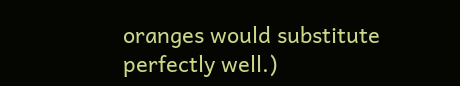oranges would substitute perfectly well.)